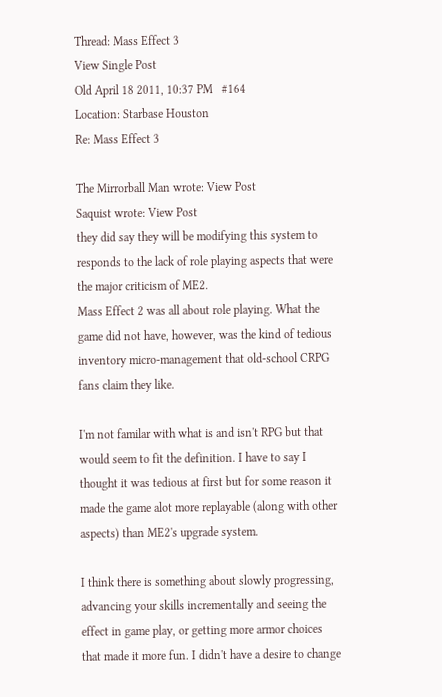Thread: Mass Effect 3
View Single Post
Old April 18 2011, 10:37 PM   #164
Location: Starbase Houston
Re: Mass Effect 3

The Mirrorball Man wrote: View Post
Saquist wrote: View Post
they did say they will be modifying this system to responds to the lack of role playing aspects that were the major criticism of ME2.
Mass Effect 2 was all about role playing. What the game did not have, however, was the kind of tedious inventory micro-management that old-school CRPG fans claim they like.

I'm not familar with what is and isn't RPG but that would seem to fit the definition. I have to say I thought it was tedious at first but for some reason it made the game alot more replayable (along with other aspects) than ME2's upgrade system.

I think there is something about slowly progressing, advancing your skills incrementally and seeing the effect in game play, or getting more armor choices that made it more fun. I didn't have a desire to change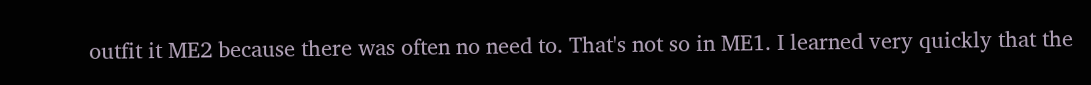outfit it ME2 because there was often no need to. That's not so in ME1. I learned very quickly that the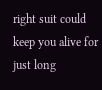right suit could keep you alive for just long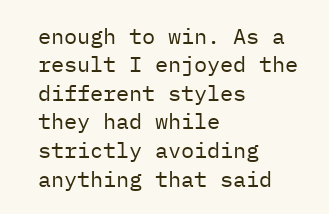enough to win. As a result I enjoyed the different styles they had while strictly avoiding anything that said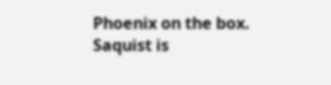Phoenix on the box.
Saquist is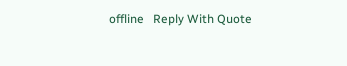offline   Reply With Quote